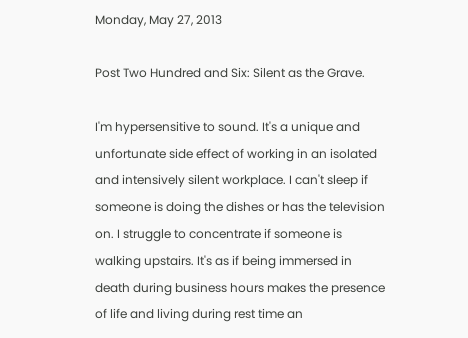Monday, May 27, 2013

Post Two Hundred and Six: Silent as the Grave.

I'm hypersensitive to sound. It's a unique and unfortunate side effect of working in an isolated and intensively silent workplace. I can't sleep if someone is doing the dishes or has the television on. I struggle to concentrate if someone is walking upstairs. It's as if being immersed in death during business hours makes the presence of life and living during rest time an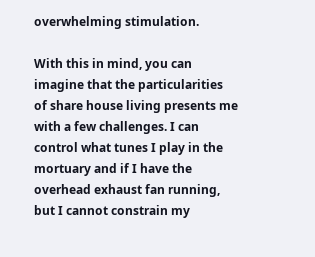overwhelming stimulation.

With this in mind, you can imagine that the particularities of share house living presents me with a few challenges. I can control what tunes I play in the mortuary and if I have the overhead exhaust fan running, but I cannot constrain my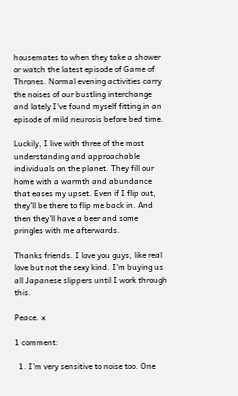housemates to when they take a shower or watch the latest episode of Game of Thrones. Normal evening activities carry the noises of our bustling interchange and lately I've found myself fitting in an episode of mild neurosis before bed time.

Luckily, I live with three of the most understanding and approachable individuals on the planet. They fill our home with a warmth and abundance that eases my upset. Even if I flip out, they'll be there to flip me back in. And then they'll have a beer and some pringles with me afterwards.

Thanks friends. I love you guys, like real love but not the sexy kind. I'm buying us all Japanese slippers until I work through this.

Peace. x

1 comment:

  1. I'm very sensitive to noise too. One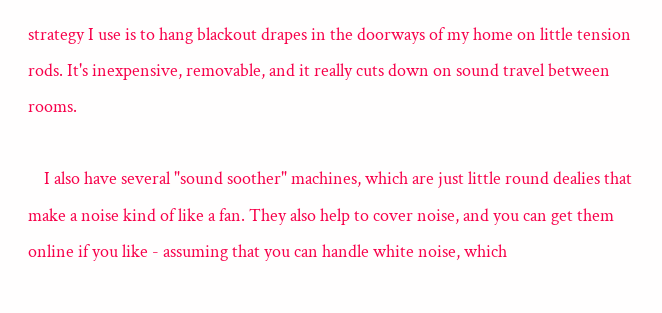strategy I use is to hang blackout drapes in the doorways of my home on little tension rods. It's inexpensive, removable, and it really cuts down on sound travel between rooms.

    I also have several "sound soother" machines, which are just little round dealies that make a noise kind of like a fan. They also help to cover noise, and you can get them online if you like - assuming that you can handle white noise, which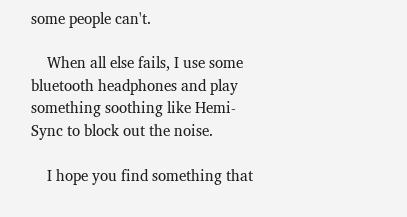some people can't.

    When all else fails, I use some bluetooth headphones and play something soothing like Hemi-Sync to block out the noise.

    I hope you find something that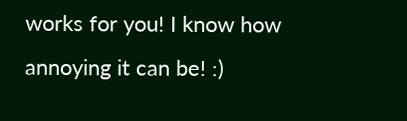works for you! I know how annoying it can be! :)